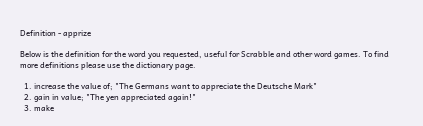Definition - apprize

Below is the definition for the word you requested, useful for Scrabble and other word games. To find more definitions please use the dictionary page.

  1. increase the value of; "The Germans want to appreciate the Deutsche Mark"
  2. gain in value; "The yen appreciated again!"
  3. make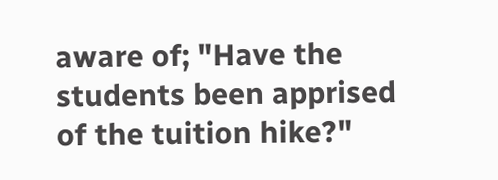aware of; "Have the students been apprised of the tuition hike?"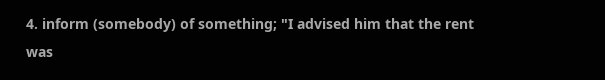4. inform (somebody) of something; "I advised him that the rent was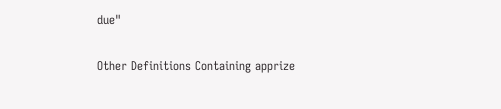due"

Other Definitions Containing apprize